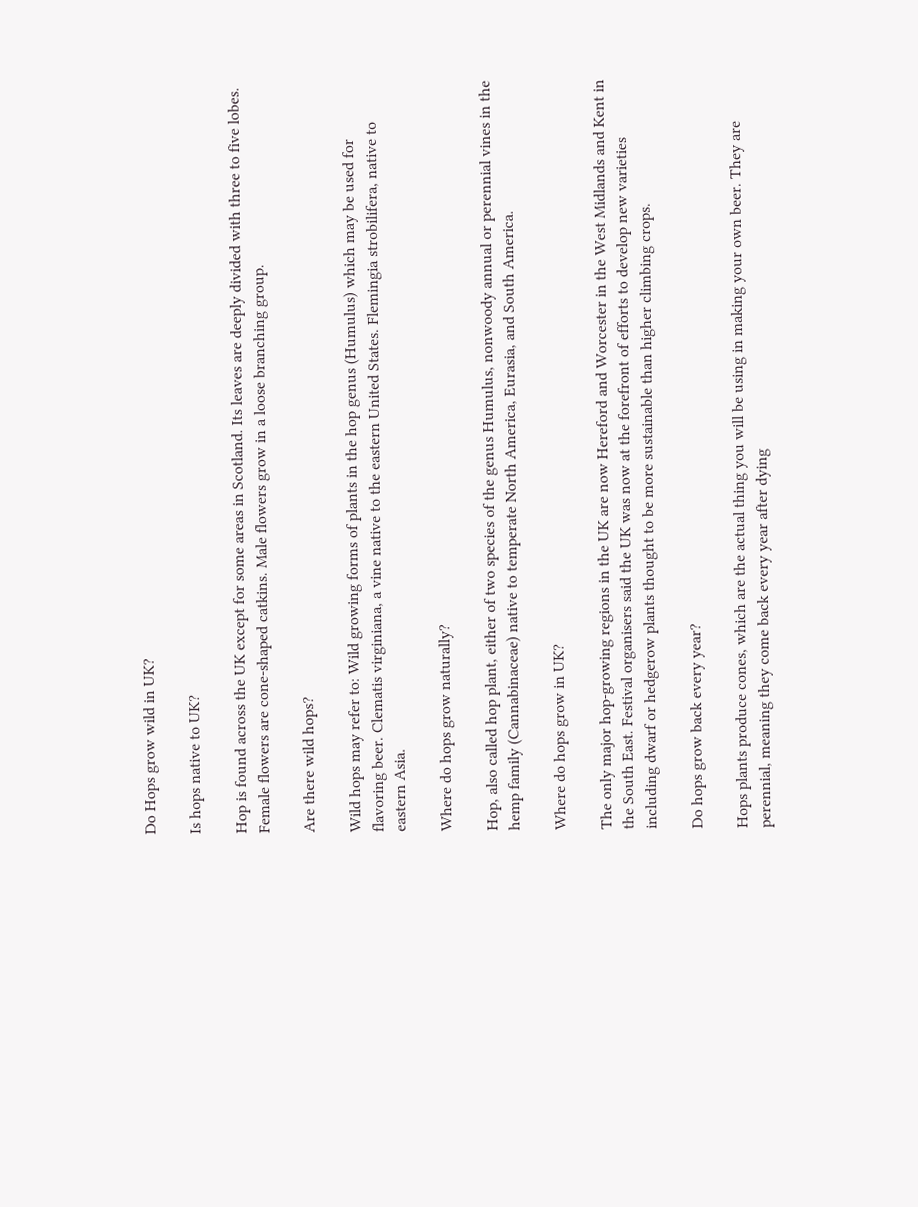Do Hops grow wild in UK?

Is hops native to UK?

Hop is found across the UK except for some areas in Scotland. Its leaves are deeply divided with three to five lobes. Female flowers are cone-shaped catkins. Male flowers grow in a loose branching group.

Are there wild hops?

Wild hops may refer to: Wild growing forms of plants in the hop genus (Humulus) which may be used for flavoring beer. Clematis virginiana, a vine native to the eastern United States. Flemingia strobilifera, native to eastern Asia.

Where do hops grow naturally?

Hop, also called hop plant, either of two species of the genus Humulus, nonwoody annual or perennial vines in the hemp family (Cannabinaceae) native to temperate North America, Eurasia, and South America.

Where do hops grow in UK?

The only major hop-growing regions in the UK are now Hereford and Worcester in the West Midlands and Kent in the South East. Festival organisers said the UK was now at the forefront of efforts to develop new varieties including dwarf or hedgerow plants thought to be more sustainable than higher climbing crops.

Do hops grow back every year?

Hops plants produce cones, which are the actual thing you will be using in making your own beer. They are perennial, meaning they come back every year after dying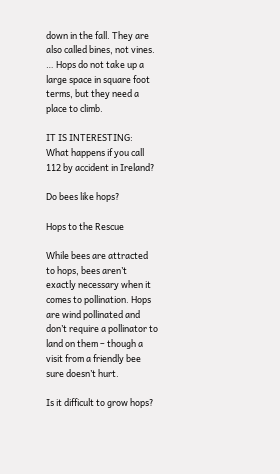down in the fall. They are also called bines, not vines. … Hops do not take up a large space in square foot terms, but they need a place to climb.

IT IS INTERESTING:  What happens if you call 112 by accident in Ireland?

Do bees like hops?

Hops to the Rescue

While bees are attracted to hops, bees aren’t exactly necessary when it comes to pollination. Hops are wind pollinated and don’t require a pollinator to land on them – though a visit from a friendly bee sure doesn’t hurt.

Is it difficult to grow hops?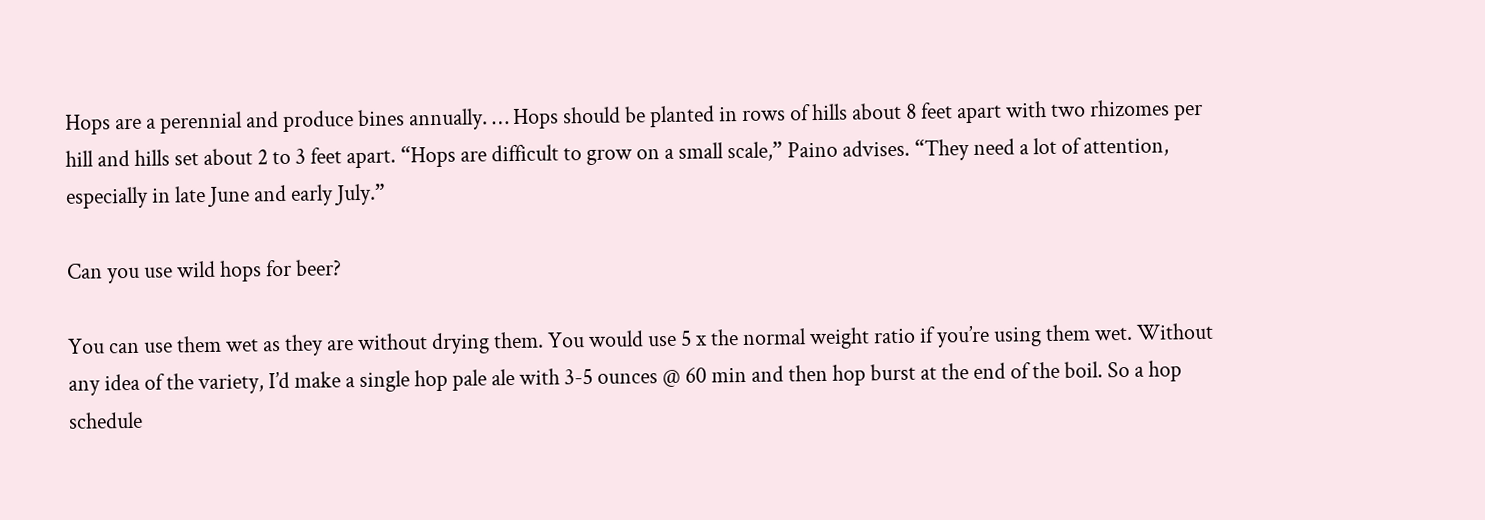Hops are a perennial and produce bines annually. … Hops should be planted in rows of hills about 8 feet apart with two rhizomes per hill and hills set about 2 to 3 feet apart. “Hops are difficult to grow on a small scale,” Paino advises. “They need a lot of attention, especially in late June and early July.”

Can you use wild hops for beer?

You can use them wet as they are without drying them. You would use 5 x the normal weight ratio if you’re using them wet. Without any idea of the variety, I’d make a single hop pale ale with 3-5 ounces @ 60 min and then hop burst at the end of the boil. So a hop schedule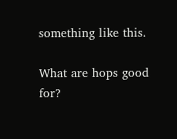something like this.

What are hops good for?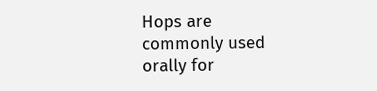Hops are commonly used orally for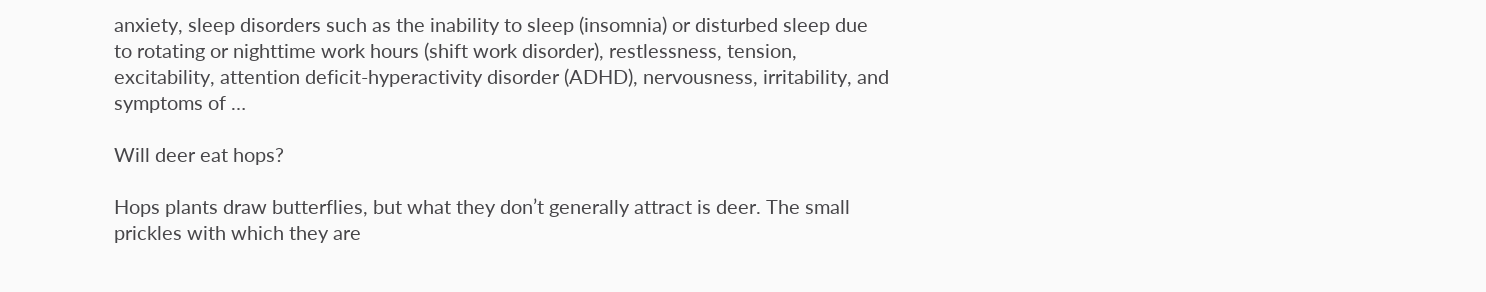anxiety, sleep disorders such as the inability to sleep (insomnia) or disturbed sleep due to rotating or nighttime work hours (shift work disorder), restlessness, tension, excitability, attention deficit-hyperactivity disorder (ADHD), nervousness, irritability, and symptoms of …

Will deer eat hops?

Hops plants draw butterflies, but what they don’t generally attract is deer. The small prickles with which they are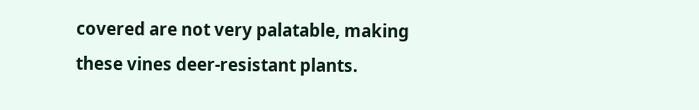covered are not very palatable, making these vines deer-resistant plants.